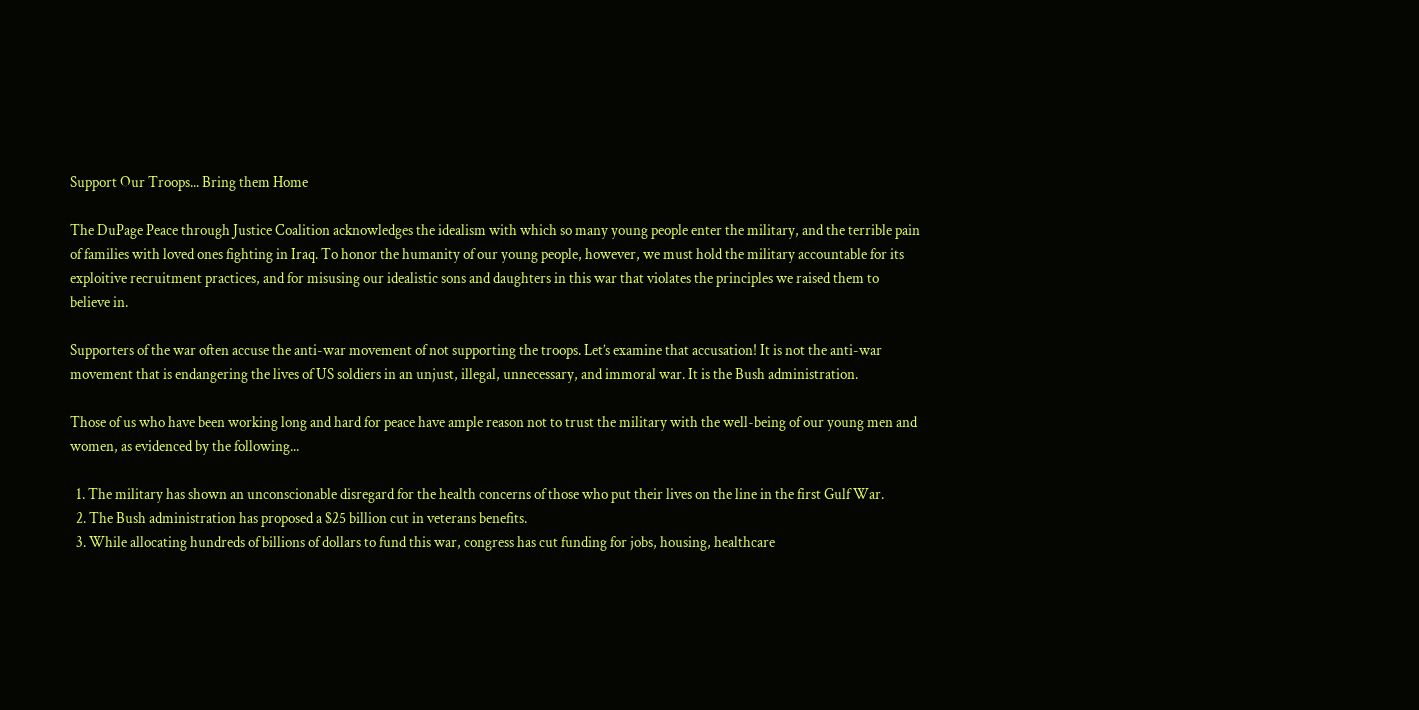Support Our Troops... Bring them Home

The DuPage Peace through Justice Coalition acknowledges the idealism with which so many young people enter the military, and the terrible pain of families with loved ones fighting in Iraq. To honor the humanity of our young people, however, we must hold the military accountable for its exploitive recruitment practices, and for misusing our idealistic sons and daughters in this war that violates the principles we raised them to believe in.

Supporters of the war often accuse the anti-war movement of not supporting the troops. Let’s examine that accusation! It is not the anti-war movement that is endangering the lives of US soldiers in an unjust, illegal, unnecessary, and immoral war. It is the Bush administration.

Those of us who have been working long and hard for peace have ample reason not to trust the military with the well-being of our young men and women, as evidenced by the following...

  1. The military has shown an unconscionable disregard for the health concerns of those who put their lives on the line in the first Gulf War.
  2. The Bush administration has proposed a $25 billion cut in veterans benefits.
  3. While allocating hundreds of billions of dollars to fund this war, congress has cut funding for jobs, housing, healthcare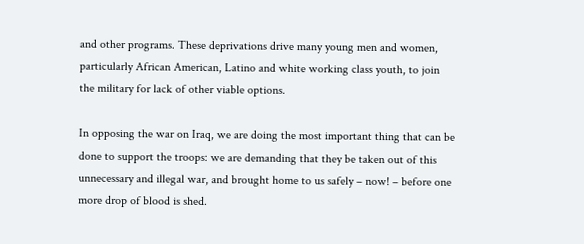and other programs. These deprivations drive many young men and women, particularly African American, Latino and white working class youth, to join the military for lack of other viable options.

In opposing the war on Iraq, we are doing the most important thing that can be done to support the troops: we are demanding that they be taken out of this unnecessary and illegal war, and brought home to us safely – now! – before one more drop of blood is shed.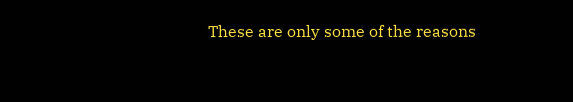These are only some of the reasons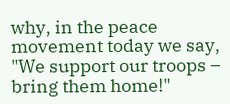why, in the peace movement today we say, "We support our troops – bring them home!"